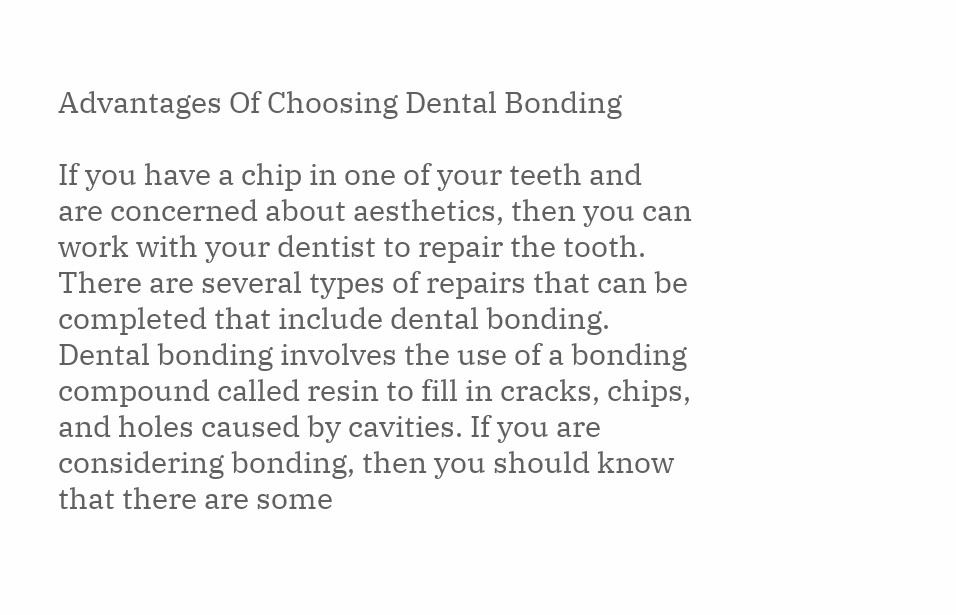Advantages Of Choosing Dental Bonding

If you have a chip in one of your teeth and are concerned about aesthetics, then you can work with your dentist to repair the tooth. There are several types of repairs that can be completed that include dental bonding. Dental bonding involves the use of a bonding compound called resin to fill in cracks, chips, and holes caused by cavities. If you are considering bonding, then you should know that there are some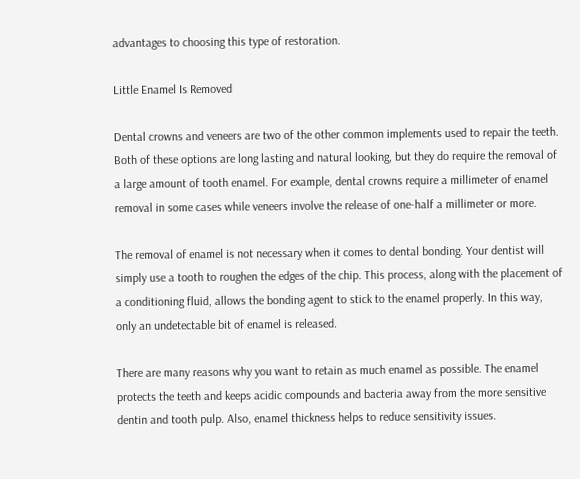advantages to choosing this type of restoration.

Little Enamel Is Removed

Dental crowns and veneers are two of the other common implements used to repair the teeth. Both of these options are long lasting and natural looking, but they do require the removal of a large amount of tooth enamel. For example, dental crowns require a millimeter of enamel removal in some cases while veneers involve the release of one-half a millimeter or more.

The removal of enamel is not necessary when it comes to dental bonding. Your dentist will simply use a tooth to roughen the edges of the chip. This process, along with the placement of a conditioning fluid, allows the bonding agent to stick to the enamel properly. In this way, only an undetectable bit of enamel is released.

There are many reasons why you want to retain as much enamel as possible. The enamel protects the teeth and keeps acidic compounds and bacteria away from the more sensitive dentin and tooth pulp. Also, enamel thickness helps to reduce sensitivity issues.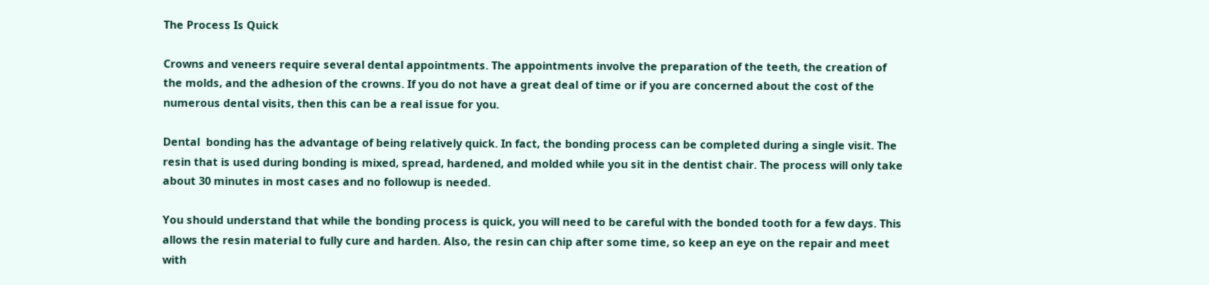The Process Is Quick

Crowns and veneers require several dental appointments. The appointments involve the preparation of the teeth, the creation of the molds, and the adhesion of the crowns. If you do not have a great deal of time or if you are concerned about the cost of the numerous dental visits, then this can be a real issue for you.

Dental  bonding has the advantage of being relatively quick. In fact, the bonding process can be completed during a single visit. The resin that is used during bonding is mixed, spread, hardened, and molded while you sit in the dentist chair. The process will only take about 30 minutes in most cases and no followup is needed.

You should understand that while the bonding process is quick, you will need to be careful with the bonded tooth for a few days. This allows the resin material to fully cure and harden. Also, the resin can chip after some time, so keep an eye on the repair and meet with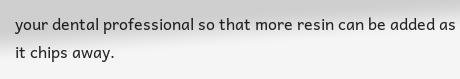your dental professional so that more resin can be added as it chips away.